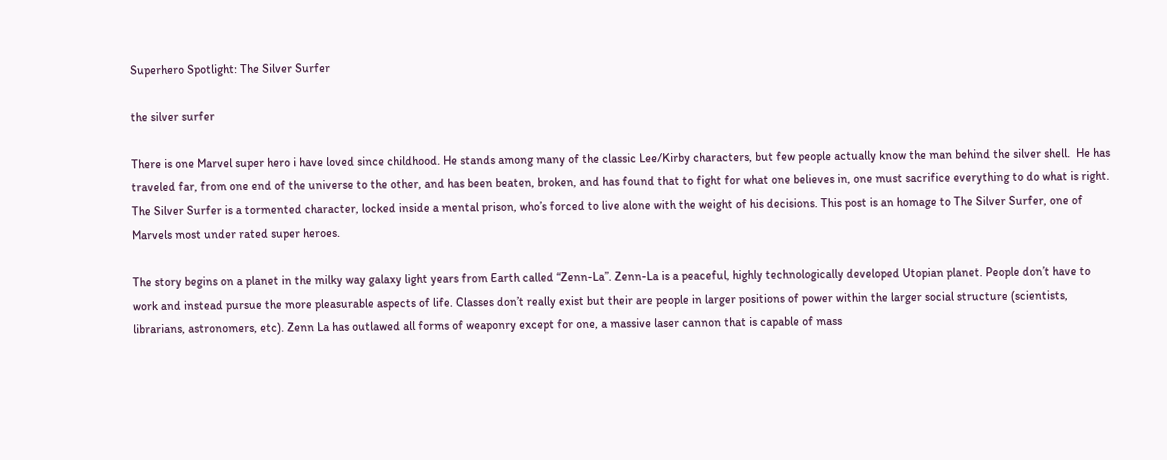Superhero Spotlight: The Silver Surfer

the silver surfer

There is one Marvel super hero i have loved since childhood. He stands among many of the classic Lee/Kirby characters, but few people actually know the man behind the silver shell.  He has traveled far, from one end of the universe to the other, and has been beaten, broken, and has found that to fight for what one believes in, one must sacrifice everything to do what is right. The Silver Surfer is a tormented character, locked inside a mental prison, who’s forced to live alone with the weight of his decisions. This post is an homage to The Silver Surfer, one of Marvels most under rated super heroes.

The story begins on a planet in the milky way galaxy light years from Earth called “Zenn-La”. Zenn-La is a peaceful, highly technologically developed Utopian planet. People don’t have to work and instead pursue the more pleasurable aspects of life. Classes don’t really exist but their are people in larger positions of power within the larger social structure (scientists, librarians, astronomers, etc). Zenn La has outlawed all forms of weaponry except for one, a massive laser cannon that is capable of mass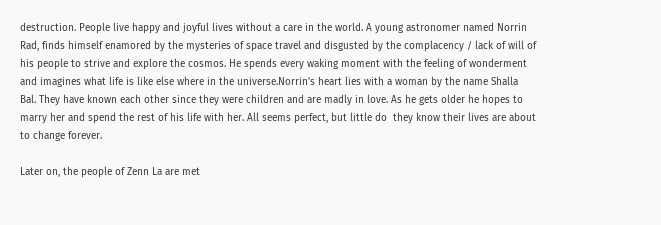destruction. People live happy and joyful lives without a care in the world. A young astronomer named Norrin Rad, finds himself enamored by the mysteries of space travel and disgusted by the complacency / lack of will of his people to strive and explore the cosmos. He spends every waking moment with the feeling of wonderment and imagines what life is like else where in the universe.Norrin’s heart lies with a woman by the name Shalla Bal. They have known each other since they were children and are madly in love. As he gets older he hopes to marry her and spend the rest of his life with her. All seems perfect, but little do  they know their lives are about to change forever.

Later on, the people of Zenn La are met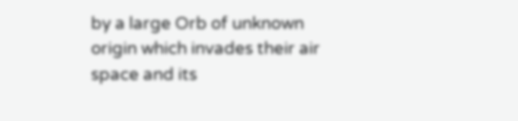by a large Orb of unknown origin which invades their air space and its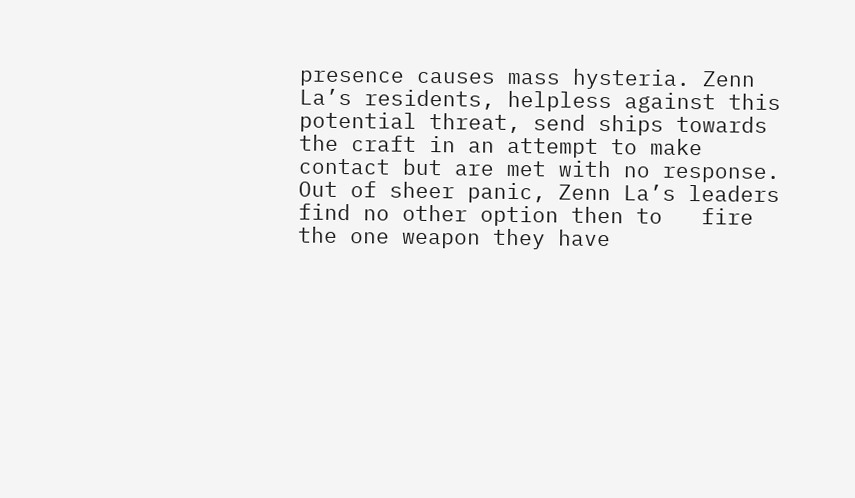presence causes mass hysteria. Zenn La’s residents, helpless against this potential threat, send ships towards the craft in an attempt to make contact but are met with no response. Out of sheer panic, Zenn La’s leaders find no other option then to   fire the one weapon they have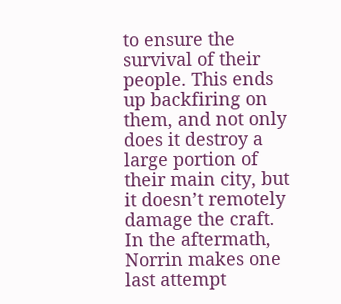to ensure the survival of their people. This ends up backfiring on them, and not only does it destroy a large portion of their main city, but it doesn’t remotely damage the craft. In the aftermath, Norrin makes one last attempt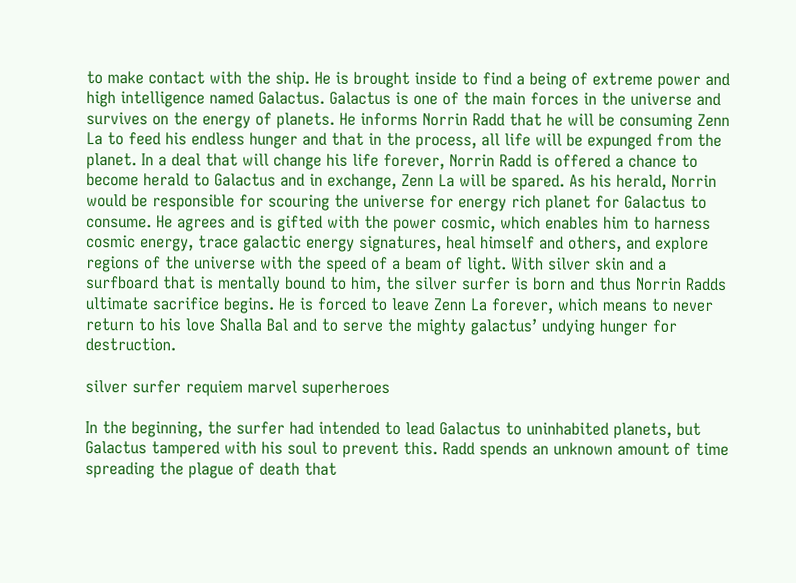to make contact with the ship. He is brought inside to find a being of extreme power and high intelligence named Galactus. Galactus is one of the main forces in the universe and survives on the energy of planets. He informs Norrin Radd that he will be consuming Zenn La to feed his endless hunger and that in the process, all life will be expunged from the planet. In a deal that will change his life forever, Norrin Radd is offered a chance to become herald to Galactus and in exchange, Zenn La will be spared. As his herald, Norrin would be responsible for scouring the universe for energy rich planet for Galactus to consume. He agrees and is gifted with the power cosmic, which enables him to harness cosmic energy, trace galactic energy signatures, heal himself and others, and explore regions of the universe with the speed of a beam of light. With silver skin and a surfboard that is mentally bound to him, the silver surfer is born and thus Norrin Radds ultimate sacrifice begins. He is forced to leave Zenn La forever, which means to never return to his love Shalla Bal and to serve the mighty galactus’ undying hunger for destruction.

silver surfer requiem marvel superheroes

In the beginning, the surfer had intended to lead Galactus to uninhabited planets, but Galactus tampered with his soul to prevent this. Radd spends an unknown amount of time spreading the plague of death that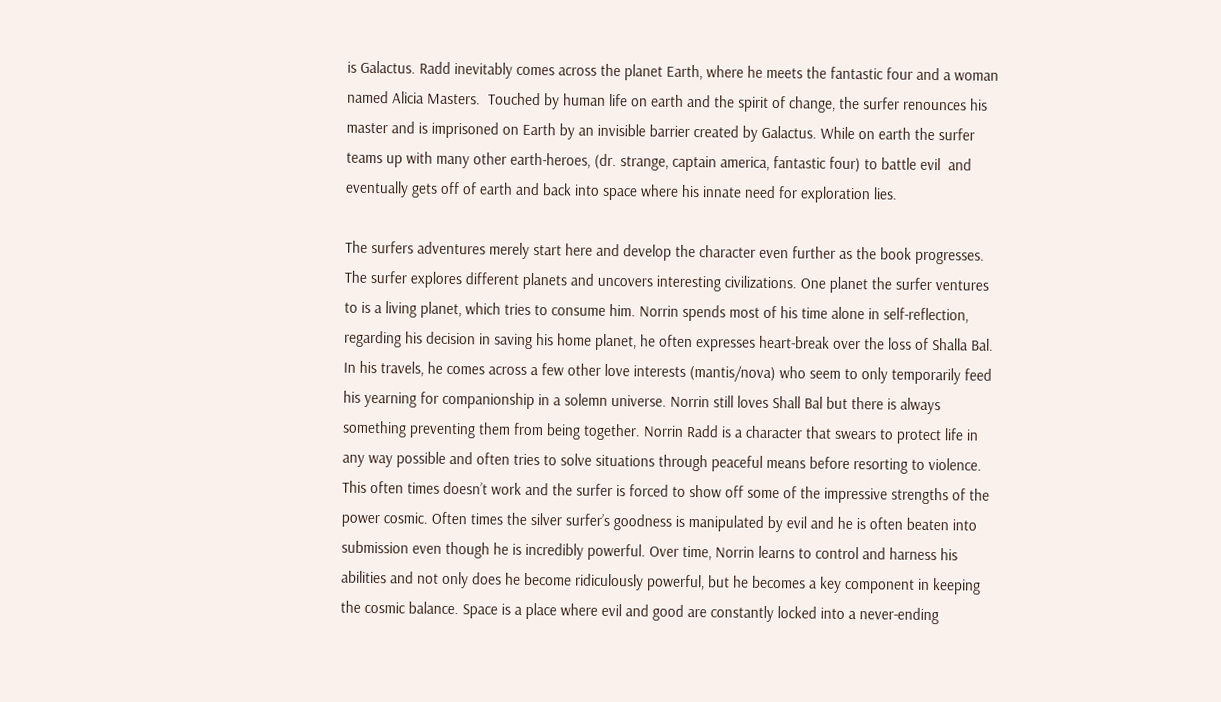is Galactus. Radd inevitably comes across the planet Earth, where he meets the fantastic four and a woman named Alicia Masters.  Touched by human life on earth and the spirit of change, the surfer renounces his master and is imprisoned on Earth by an invisible barrier created by Galactus. While on earth the surfer teams up with many other earth-heroes, (dr. strange, captain america, fantastic four) to battle evil  and eventually gets off of earth and back into space where his innate need for exploration lies.

The surfers adventures merely start here and develop the character even further as the book progresses. The surfer explores different planets and uncovers interesting civilizations. One planet the surfer ventures to is a living planet, which tries to consume him. Norrin spends most of his time alone in self-reflection, regarding his decision in saving his home planet, he often expresses heart-break over the loss of Shalla Bal. In his travels, he comes across a few other love interests (mantis/nova) who seem to only temporarily feed his yearning for companionship in a solemn universe. Norrin still loves Shall Bal but there is always something preventing them from being together. Norrin Radd is a character that swears to protect life in any way possible and often tries to solve situations through peaceful means before resorting to violence. This often times doesn’t work and the surfer is forced to show off some of the impressive strengths of the power cosmic. Often times the silver surfer’s goodness is manipulated by evil and he is often beaten into submission even though he is incredibly powerful. Over time, Norrin learns to control and harness his abilities and not only does he become ridiculously powerful, but he becomes a key component in keeping the cosmic balance. Space is a place where evil and good are constantly locked into a never-ending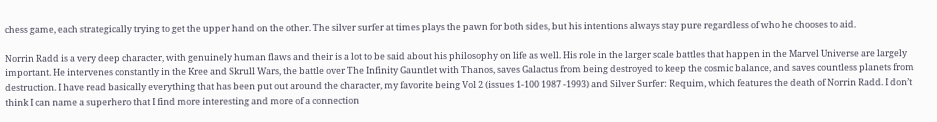chess game, each strategically trying to get the upper hand on the other. The silver surfer at times plays the pawn for both sides, but his intentions always stay pure regardless of who he chooses to aid.

Norrin Radd is a very deep character, with genuinely human flaws and their is a lot to be said about his philosophy on life as well. His role in the larger scale battles that happen in the Marvel Universe are largely important. He intervenes constantly in the Kree and Skrull Wars, the battle over The Infinity Gauntlet with Thanos, saves Galactus from being destroyed to keep the cosmic balance, and saves countless planets from destruction. I have read basically everything that has been put out around the character, my favorite being Vol 2 (issues 1-100 1987 -1993) and Silver Surfer: Requim, which features the death of Norrin Radd. I don’t think I can name a superhero that I find more interesting and more of a connection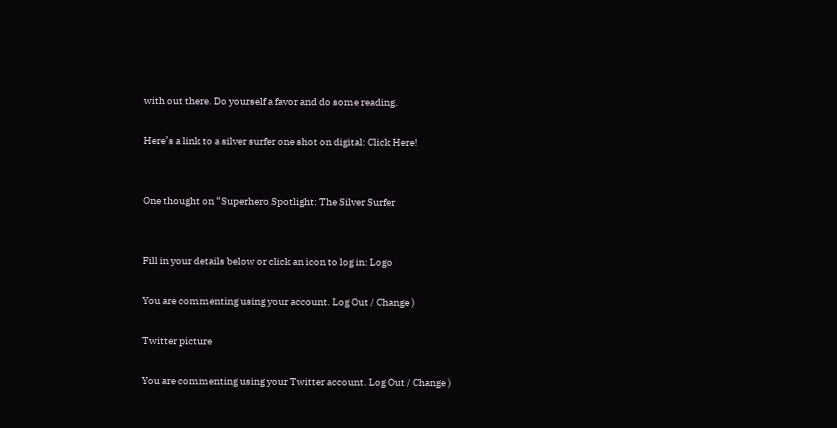with out there. Do yourself a favor and do some reading.

Here’s a link to a silver surfer one shot on digital: Click Here!


One thought on “Superhero Spotlight: The Silver Surfer


Fill in your details below or click an icon to log in: Logo

You are commenting using your account. Log Out / Change )

Twitter picture

You are commenting using your Twitter account. Log Out / Change )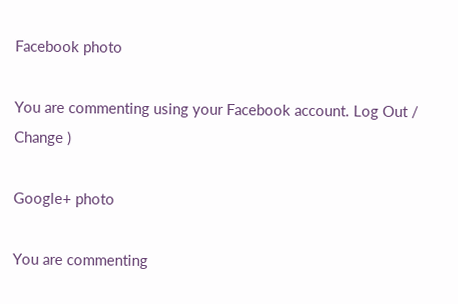Facebook photo

You are commenting using your Facebook account. Log Out / Change )

Google+ photo

You are commenting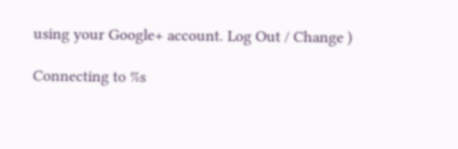using your Google+ account. Log Out / Change )

Connecting to %s